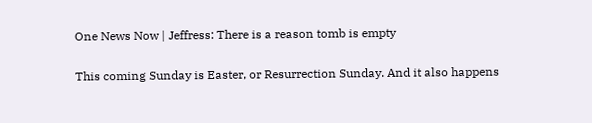One News Now | Jeffress: There is a reason tomb is empty

This coming Sunday is Easter, or Resurrection Sunday. And it also happens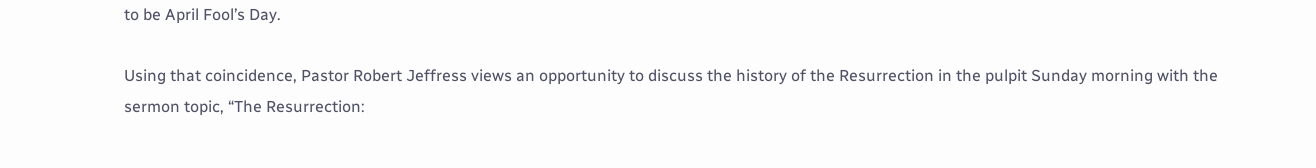to be April Fool’s Day.

Using that coincidence, Pastor Robert Jeffress views an opportunity to discuss the history of the Resurrection in the pulpit Sunday morning with the sermon topic, “The Resurrection: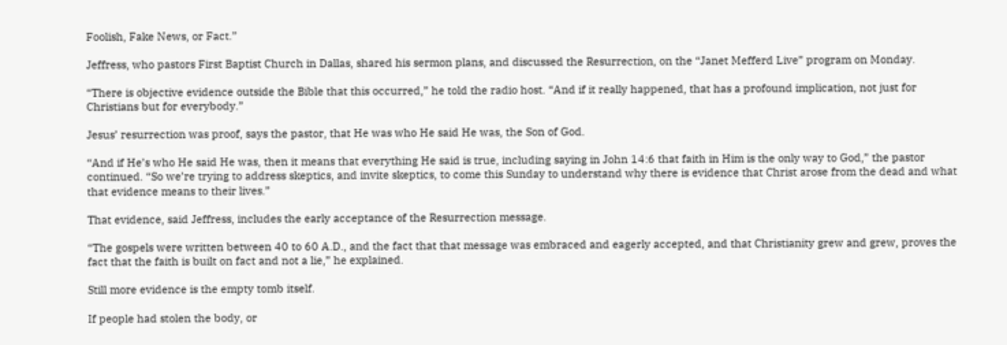Foolish, Fake News, or Fact.”

Jeffress, who pastors First Baptist Church in Dallas, shared his sermon plans, and discussed the Resurrection, on the “Janet Mefferd Live” program on Monday.

“There is objective evidence outside the Bible that this occurred,” he told the radio host. “And if it really happened, that has a profound implication, not just for Christians but for everybody.”

Jesus’ resurrection was proof, says the pastor, that He was who He said He was, the Son of God.

“And if He’s who He said He was, then it means that everything He said is true, including saying in John 14:6 that faith in Him is the only way to God,” the pastor continued. “So we’re trying to address skeptics, and invite skeptics, to come this Sunday to understand why there is evidence that Christ arose from the dead and what that evidence means to their lives.”

That evidence, said Jeffress, includes the early acceptance of the Resurrection message.

“The gospels were written between 40 to 60 A.D., and the fact that that message was embraced and eagerly accepted, and that Christianity grew and grew, proves the fact that the faith is built on fact and not a lie,” he explained.

Still more evidence is the empty tomb itself.

If people had stolen the body, or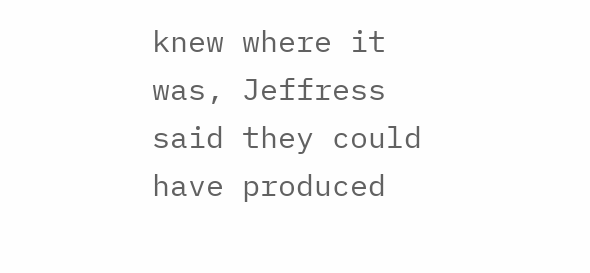knew where it was, Jeffress said they could have produced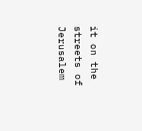it on the streets of Jerusalem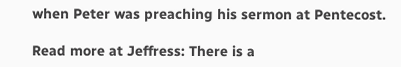when Peter was preaching his sermon at Pentecost.

Read more at Jeffress: There is a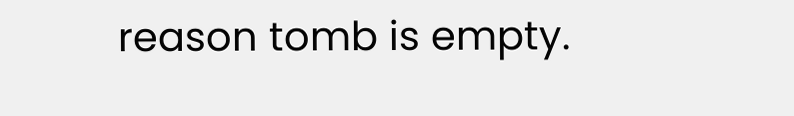reason tomb is empty.